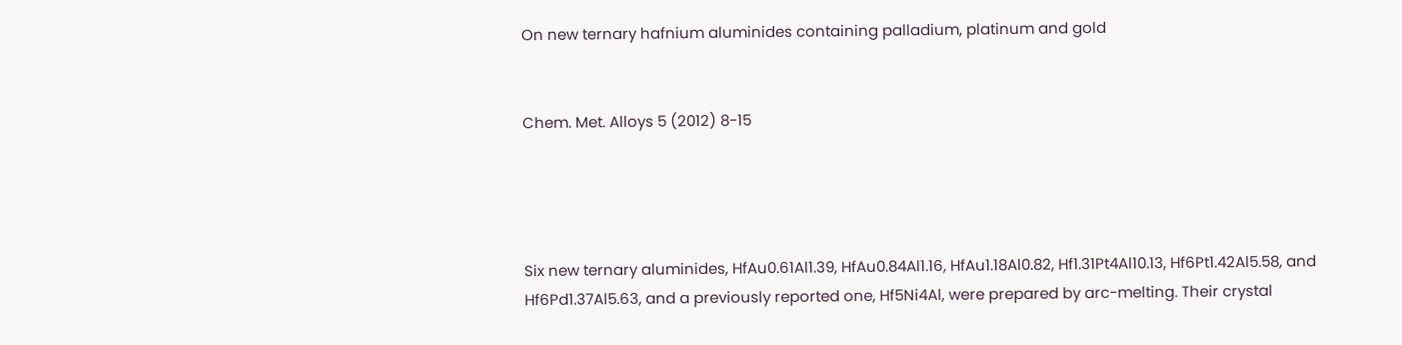On new ternary hafnium aluminides containing palladium, platinum and gold


Chem. Met. Alloys 5 (2012) 8-15




Six new ternary aluminides, HfAu0.61Al1.39, HfAu0.84Al1.16, HfAu1.18Al0.82, Hf1.31Pt4Al10.13, Hf6Pt1.42Al5.58, and Hf6Pd1.37Al5.63, and a previously reported one, Hf5Ni4Al, were prepared by arc-melting. Their crystal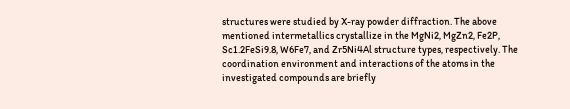structures were studied by X-ray powder diffraction. The above mentioned intermetallics crystallize in the MgNi2, MgZn2, Fe2P, Sc1.2FeSi9.8, W6Fe7, and Zr5Ni4Al structure types, respectively. The coordination environment and interactions of the atoms in the investigated compounds are briefly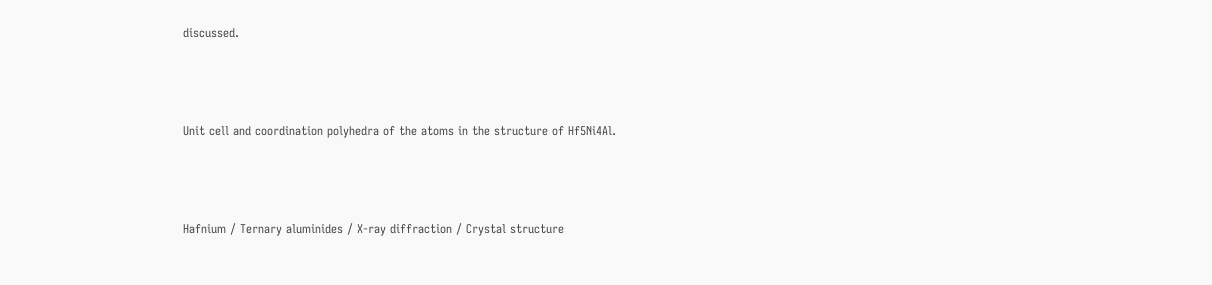discussed.



Unit cell and coordination polyhedra of the atoms in the structure of Hf5Ni4Al.



Hafnium / Ternary aluminides / X-ray diffraction / Crystal structure